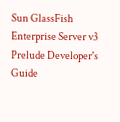Sun GlassFish Enterprise Server v3 Prelude Developer's Guide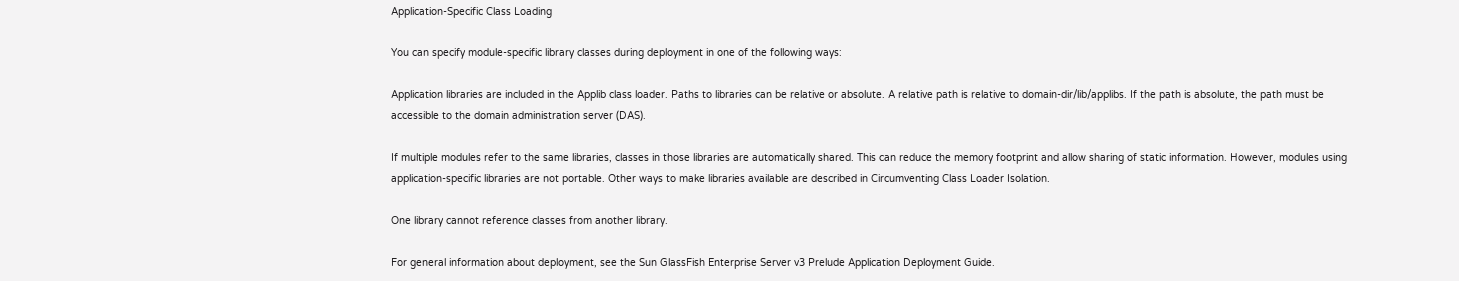Application-Specific Class Loading

You can specify module-specific library classes during deployment in one of the following ways:

Application libraries are included in the Applib class loader. Paths to libraries can be relative or absolute. A relative path is relative to domain-dir/lib/applibs. If the path is absolute, the path must be accessible to the domain administration server (DAS).

If multiple modules refer to the same libraries, classes in those libraries are automatically shared. This can reduce the memory footprint and allow sharing of static information. However, modules using application-specific libraries are not portable. Other ways to make libraries available are described in Circumventing Class Loader Isolation.

One library cannot reference classes from another library.

For general information about deployment, see the Sun GlassFish Enterprise Server v3 Prelude Application Deployment Guide.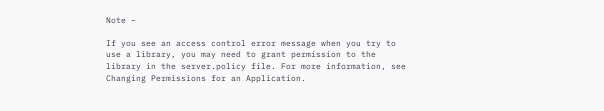Note –

If you see an access control error message when you try to use a library, you may need to grant permission to the library in the server.policy file. For more information, see Changing Permissions for an Application.